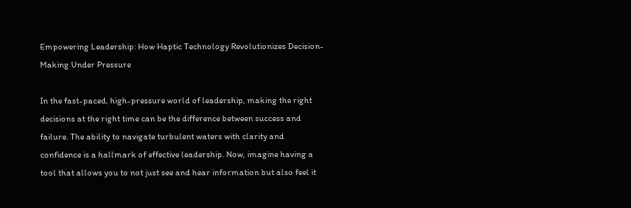Empowering Leadership: How Haptic Technology Revolutionizes Decision-Making Under Pressure

In the fast-paced, high-pressure world of leadership, making the right decisions at the right time can be the difference between success and failure. The ability to navigate turbulent waters with clarity and confidence is a hallmark of effective leadership. Now, imagine having a tool that allows you to not just see and hear information but also feel it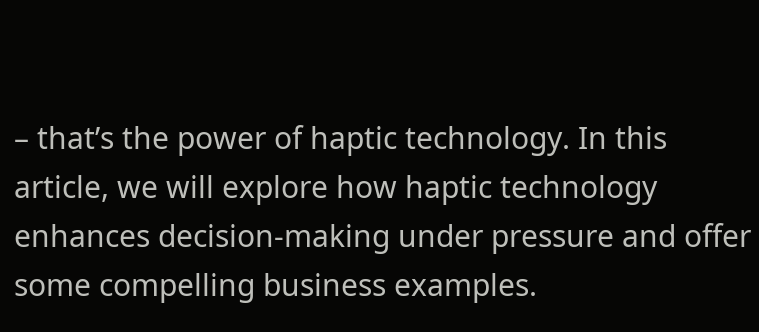– that’s the power of haptic technology. In this article, we will explore how haptic technology enhances decision-making under pressure and offer some compelling business examples.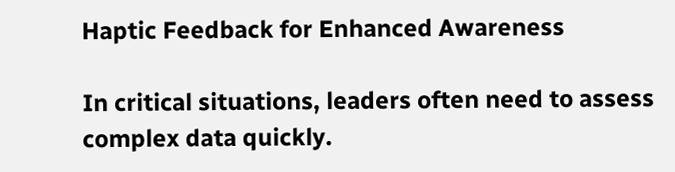Haptic Feedback for Enhanced Awareness

In critical situations, leaders often need to assess complex data quickly.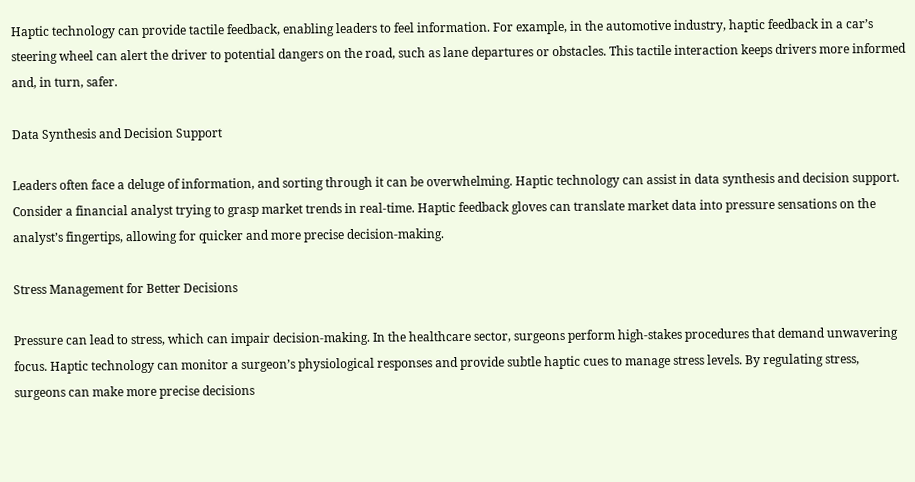Haptic technology can provide tactile feedback, enabling leaders to feel information. For example, in the automotive industry, haptic feedback in a car’s steering wheel can alert the driver to potential dangers on the road, such as lane departures or obstacles. This tactile interaction keeps drivers more informed and, in turn, safer.

Data Synthesis and Decision Support

Leaders often face a deluge of information, and sorting through it can be overwhelming. Haptic technology can assist in data synthesis and decision support. Consider a financial analyst trying to grasp market trends in real-time. Haptic feedback gloves can translate market data into pressure sensations on the analyst’s fingertips, allowing for quicker and more precise decision-making.

Stress Management for Better Decisions

Pressure can lead to stress, which can impair decision-making. In the healthcare sector, surgeons perform high-stakes procedures that demand unwavering focus. Haptic technology can monitor a surgeon’s physiological responses and provide subtle haptic cues to manage stress levels. By regulating stress, surgeons can make more precise decisions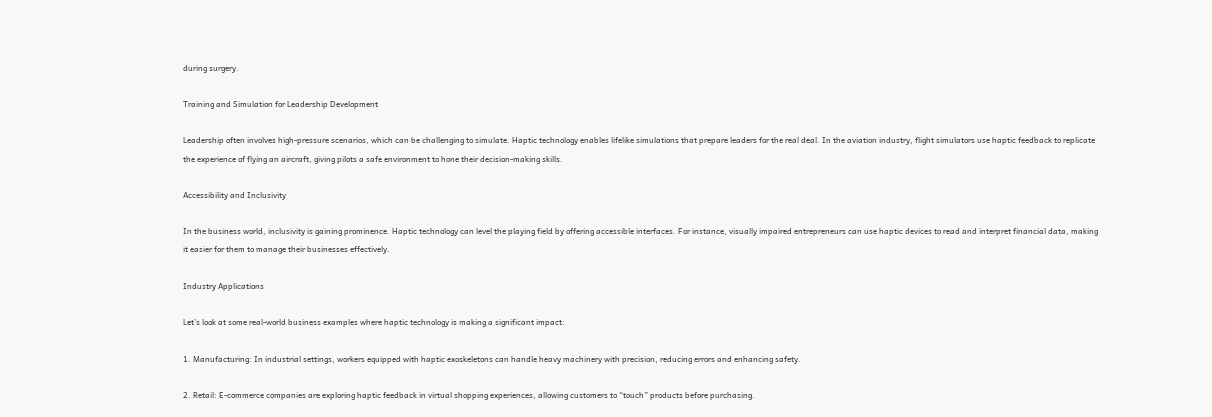during surgery.

Training and Simulation for Leadership Development

Leadership often involves high-pressure scenarios, which can be challenging to simulate. Haptic technology enables lifelike simulations that prepare leaders for the real deal. In the aviation industry, flight simulators use haptic feedback to replicate the experience of flying an aircraft, giving pilots a safe environment to hone their decision-making skills.

Accessibility and Inclusivity

In the business world, inclusivity is gaining prominence. Haptic technology can level the playing field by offering accessible interfaces. For instance, visually impaired entrepreneurs can use haptic devices to read and interpret financial data, making it easier for them to manage their businesses effectively.

Industry Applications

Let’s look at some real-world business examples where haptic technology is making a significant impact:

1. Manufacturing: In industrial settings, workers equipped with haptic exoskeletons can handle heavy machinery with precision, reducing errors and enhancing safety.

2. Retail: E-commerce companies are exploring haptic feedback in virtual shopping experiences, allowing customers to “touch” products before purchasing.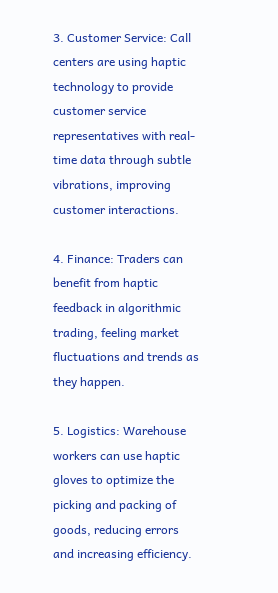3. Customer Service: Call centers are using haptic technology to provide customer service representatives with real-time data through subtle vibrations, improving customer interactions.

4. Finance: Traders can benefit from haptic feedback in algorithmic trading, feeling market fluctuations and trends as they happen.

5. Logistics: Warehouse workers can use haptic gloves to optimize the picking and packing of goods, reducing errors and increasing efficiency.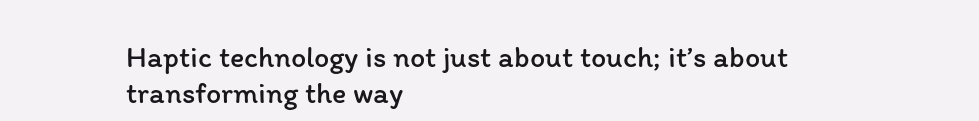Haptic technology is not just about touch; it’s about transforming the way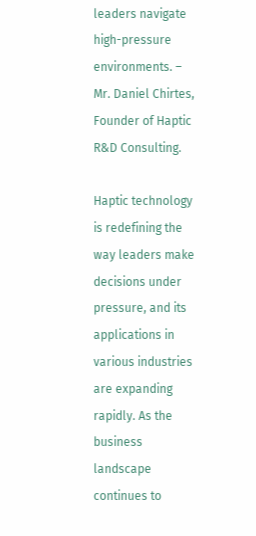leaders navigate high-pressure environments. – Mr. Daniel Chirtes, Founder of Haptic R&D Consulting.

Haptic technology is redefining the way leaders make decisions under pressure, and its applications in various industries are expanding rapidly. As the business landscape continues to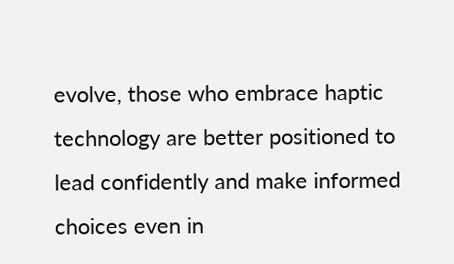evolve, those who embrace haptic technology are better positioned to lead confidently and make informed choices even in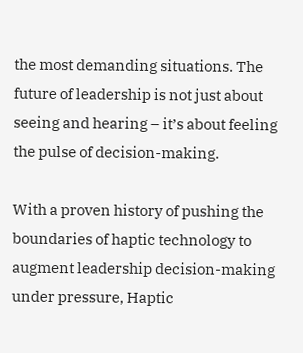the most demanding situations. The future of leadership is not just about seeing and hearing – it’s about feeling the pulse of decision-making.

With a proven history of pushing the boundaries of haptic technology to augment leadership decision-making under pressure, Haptic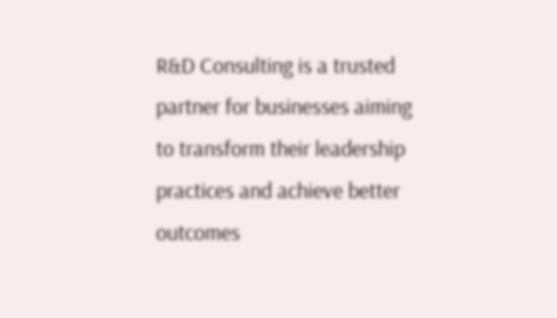R&D Consulting is a trusted partner for businesses aiming to transform their leadership practices and achieve better outcomes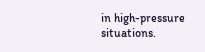in high-pressure situations.